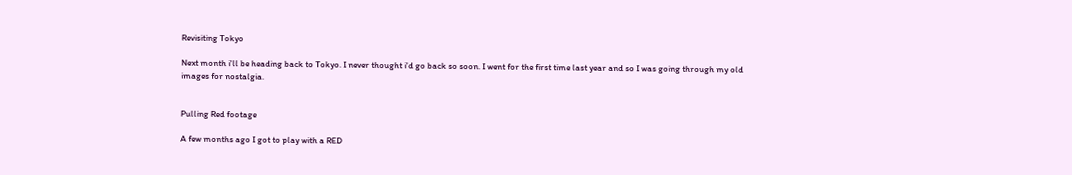Revisiting Tokyo

Next month i'll be heading back to Tokyo. I never thought i'd go back so soon. I went for the first time last year and so I was going through my old images for nostalgia.


Pulling Red footage

A few months ago I got to play with a RED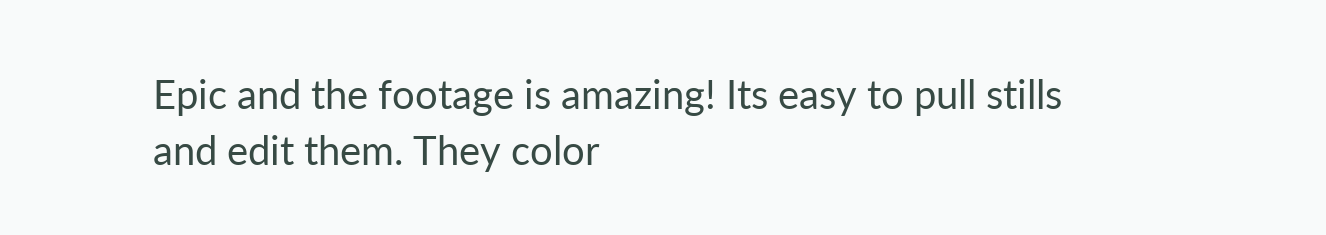Epic and the footage is amazing! Its easy to pull stills and edit them. They color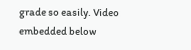grade so easily. Video embedded below